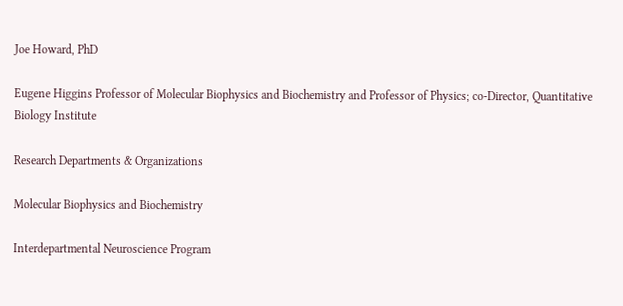Joe Howard, PhD

Eugene Higgins Professor of Molecular Biophysics and Biochemistry and Professor of Physics; co-Director, Quantitative Biology Institute

Research Departments & Organizations

Molecular Biophysics and Biochemistry

Interdepartmental Neuroscience Program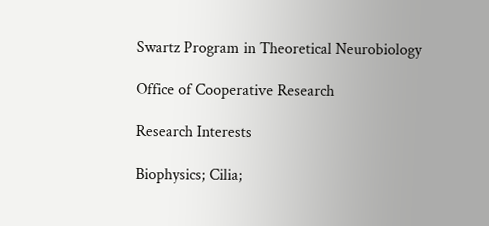Swartz Program in Theoretical Neurobiology

Office of Cooperative Research

Research Interests

Biophysics; Cilia;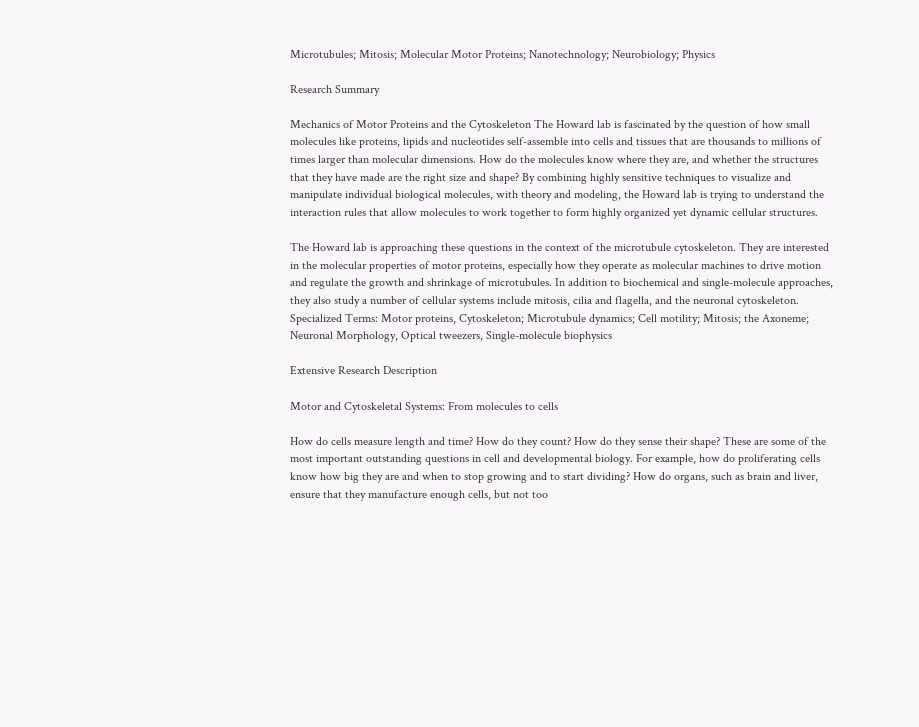Microtubules; Mitosis; Molecular Motor Proteins; Nanotechnology; Neurobiology; Physics

Research Summary

Mechanics of Motor Proteins and the Cytoskeleton The Howard lab is fascinated by the question of how small molecules like proteins, lipids and nucleotides self-assemble into cells and tissues that are thousands to millions of times larger than molecular dimensions. How do the molecules know where they are, and whether the structures that they have made are the right size and shape? By combining highly sensitive techniques to visualize and manipulate individual biological molecules, with theory and modeling, the Howard lab is trying to understand the interaction rules that allow molecules to work together to form highly organized yet dynamic cellular structures.

The Howard lab is approaching these questions in the context of the microtubule cytoskeleton. They are interested in the molecular properties of motor proteins, especially how they operate as molecular machines to drive motion and regulate the growth and shrinkage of microtubules. In addition to biochemical and single-molecule approaches, they also study a number of cellular systems include mitosis, cilia and flagella, and the neuronal cytoskeleton. Specialized Terms: Motor proteins, Cytoskeleton; Microtubule dynamics; Cell motility; Mitosis; the Axoneme; Neuronal Morphology, Optical tweezers, Single-molecule biophysics

Extensive Research Description

Motor and Cytoskeletal Systems: From molecules to cells

How do cells measure length and time? How do they count? How do they sense their shape? These are some of the most important outstanding questions in cell and developmental biology. For example, how do proliferating cells know how big they are and when to stop growing and to start dividing? How do organs, such as brain and liver, ensure that they manufacture enough cells, but not too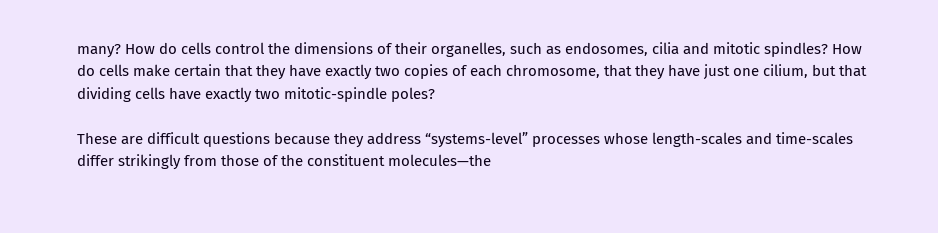many? How do cells control the dimensions of their organelles, such as endosomes, cilia and mitotic spindles? How do cells make certain that they have exactly two copies of each chromosome, that they have just one cilium, but that dividing cells have exactly two mitotic-spindle poles?

These are difficult questions because they address “systems-level” processes whose length-scales and time-scales differ strikingly from those of the constituent molecules—the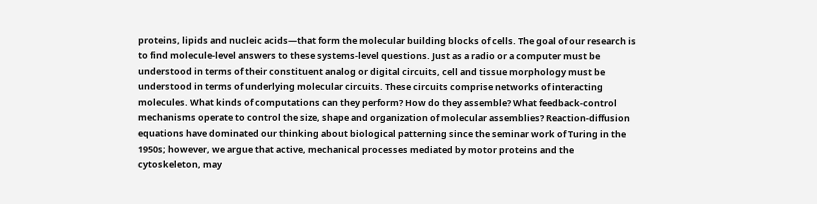proteins, lipids and nucleic acids—that form the molecular building blocks of cells. The goal of our research is to find molecule-level answers to these systems-level questions. Just as a radio or a computer must be understood in terms of their constituent analog or digital circuits, cell and tissue morphology must be understood in terms of underlying molecular circuits. These circuits comprise networks of interacting molecules. What kinds of computations can they perform? How do they assemble? What feedback-control mechanisms operate to control the size, shape and organization of molecular assemblies? Reaction-diffusion equations have dominated our thinking about biological patterning since the seminar work of Turing in the 1950s; however, we argue that active, mechanical processes mediated by motor proteins and the cytoskeleton, may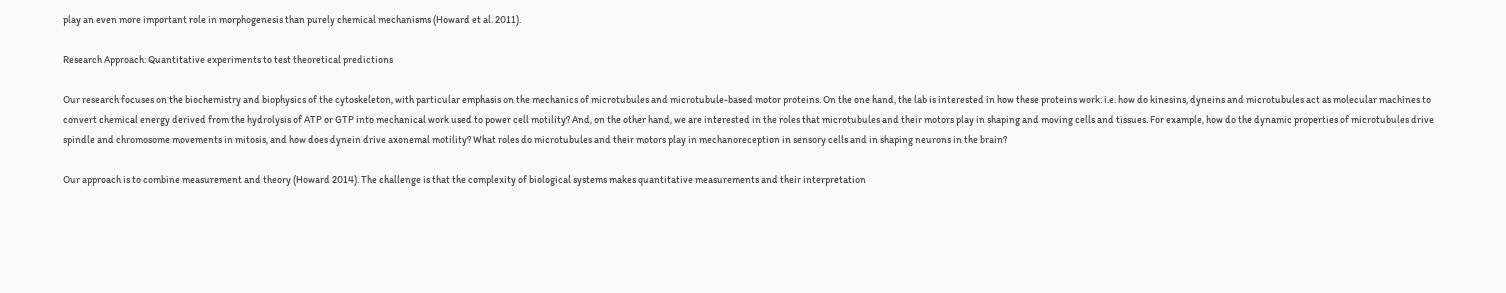play an even more important role in morphogenesis than purely chemical mechanisms (Howard et al. 2011).

Research Approach: Quantitative experiments to test theoretical predictions

Our research focuses on the biochemistry and biophysics of the cytoskeleton, with particular emphasis on the mechanics of microtubules and microtubule-based motor proteins. On the one hand, the lab is interested in how these proteins work: i.e. how do kinesins, dyneins and microtubules act as molecular machines to convert chemical energy derived from the hydrolysis of ATP or GTP into mechanical work used to power cell motility? And, on the other hand, we are interested in the roles that microtubules and their motors play in shaping and moving cells and tissues. For example, how do the dynamic properties of microtubules drive spindle and chromosome movements in mitosis, and how does dynein drive axonemal motility? What roles do microtubules and their motors play in mechanoreception in sensory cells and in shaping neurons in the brain?

Our approach is to combine measurement and theory (Howard 2014). The challenge is that the complexity of biological systems makes quantitative measurements and their interpretation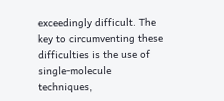exceedingly difficult. The key to circumventing these difficulties is the use of single-molecule techniques,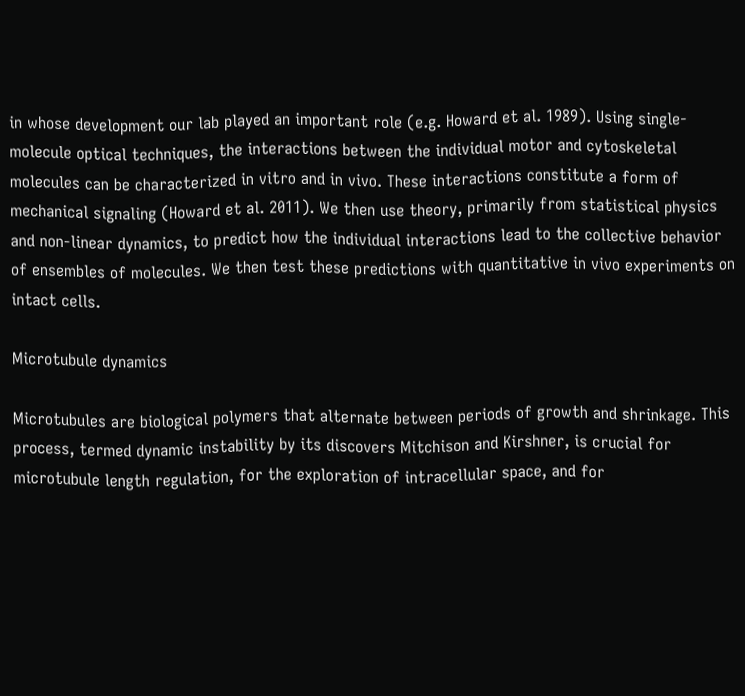in whose development our lab played an important role (e.g. Howard et al. 1989). Using single-molecule optical techniques, the interactions between the individual motor and cytoskeletal molecules can be characterized in vitro and in vivo. These interactions constitute a form of mechanical signaling (Howard et al. 2011). We then use theory, primarily from statistical physics and non-linear dynamics, to predict how the individual interactions lead to the collective behavior of ensembles of molecules. We then test these predictions with quantitative in vivo experiments on intact cells.

Microtubule dynamics

Microtubules are biological polymers that alternate between periods of growth and shrinkage. This process, termed dynamic instability by its discovers Mitchison and Kirshner, is crucial for microtubule length regulation, for the exploration of intracellular space, and for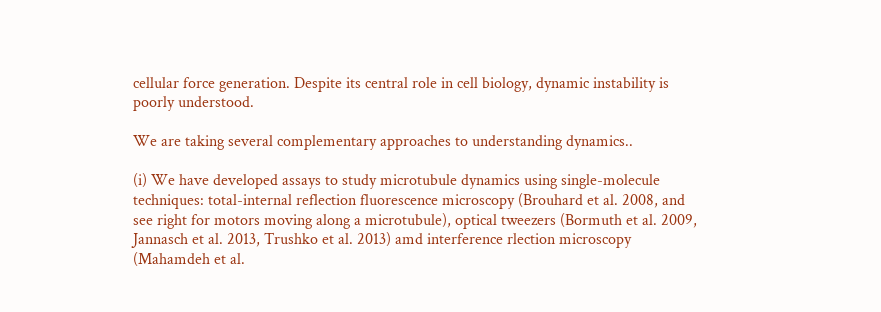cellular force generation. Despite its central role in cell biology, dynamic instability is poorly understood.

We are taking several complementary approaches to understanding dynamics..

(i) We have developed assays to study microtubule dynamics using single-molecule techniques: total-internal reflection fluorescence microscopy (Brouhard et al. 2008, and see right for motors moving along a microtubule), optical tweezers (Bormuth et al. 2009, Jannasch et al. 2013, Trushko et al. 2013) amd interference rlection microscopy (Mahamdeh et al.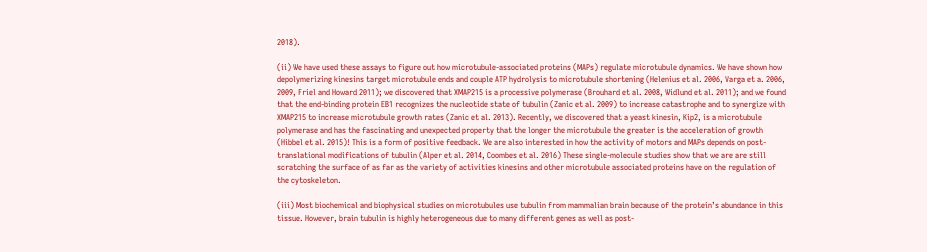2018).

(ii) We have used these assays to figure out how microtubule-associated proteins (MAPs) regulate microtubule dynamics. We have shown how depolymerizing kinesins target microtubule ends and couple ATP hydrolysis to microtubule shortening (Helenius et al. 2006, Varga et a. 2006, 2009, Friel and Howard 2011); we discovered that XMAP215 is a processive polymerase (Brouhard et al. 2008, Widlund et al. 2011); and we found that the end-binding protein EB1 recognizes the nucleotide state of tubulin (Zanic et al. 2009) to increase catastrophe and to synergize with XMAP215 to increase microtubule growth rates (Zanic et al. 2013). Recently, we discovered that a yeast kinesin, Kip2, is a microtubule polymerase and has the fascinating and unexpected property that the longer the microtubule the greater is the acceleration of growth (Hibbel et al. 2015)! This is a form of positive feedback. We are also interested in how the activity of motors and MAPs depends on post-translational modifications of tubulin (Alper et al. 2014, Coombes et al. 2016) These single-molecule studies show that we are are still scratching the surface of as far as the variety of activities kinesins and other microtubule associated proteins have on the regulation of the cytoskeleton.

(iii) Most biochemical and biophysical studies on microtubules use tubulin from mammalian brain because of the protein’s abundance in this tissue. However, brain tubulin is highly heterogeneous due to many different genes as well as post-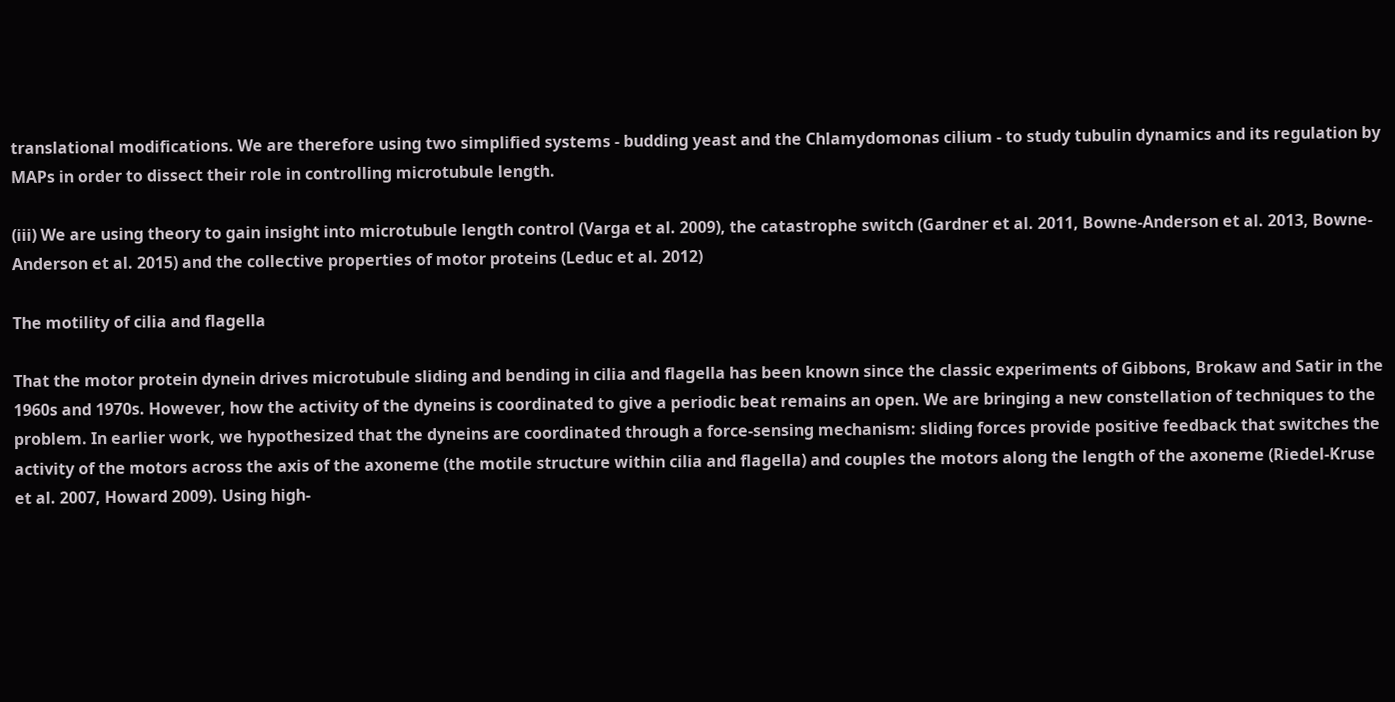translational modifications. We are therefore using two simplified systems - budding yeast and the Chlamydomonas cilium - to study tubulin dynamics and its regulation by MAPs in order to dissect their role in controlling microtubule length.

(iii) We are using theory to gain insight into microtubule length control (Varga et al. 2009), the catastrophe switch (Gardner et al. 2011, Bowne-Anderson et al. 2013, Bowne-Anderson et al. 2015) and the collective properties of motor proteins (Leduc et al. 2012)

The motility of cilia and flagella

That the motor protein dynein drives microtubule sliding and bending in cilia and flagella has been known since the classic experiments of Gibbons, Brokaw and Satir in the 1960s and 1970s. However, how the activity of the dyneins is coordinated to give a periodic beat remains an open. We are bringing a new constellation of techniques to the problem. In earlier work, we hypothesized that the dyneins are coordinated through a force-sensing mechanism: sliding forces provide positive feedback that switches the activity of the motors across the axis of the axoneme (the motile structure within cilia and flagella) and couples the motors along the length of the axoneme (Riedel-Kruse et al. 2007, Howard 2009). Using high-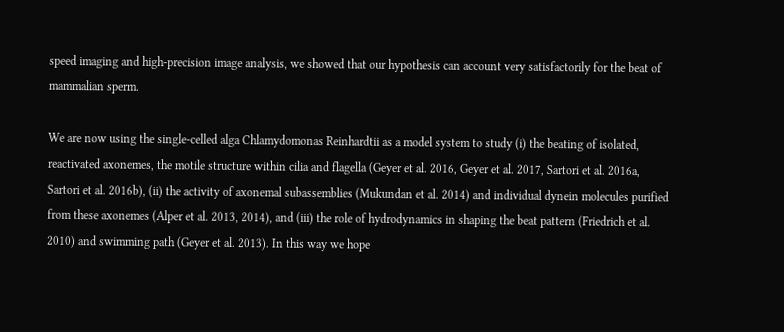speed imaging and high-precision image analysis, we showed that our hypothesis can account very satisfactorily for the beat of mammalian sperm.

We are now using the single-celled alga Chlamydomonas Reinhardtii as a model system to study (i) the beating of isolated, reactivated axonemes, the motile structure within cilia and flagella (Geyer et al. 2016, Geyer et al. 2017, Sartori et al. 2016a, Sartori et al. 2016b), (ii) the activity of axonemal subassemblies (Mukundan et al. 2014) and individual dynein molecules purified from these axonemes (Alper et al. 2013, 2014), and (iii) the role of hydrodynamics in shaping the beat pattern (Friedrich et al. 2010) and swimming path (Geyer et al. 2013). In this way we hope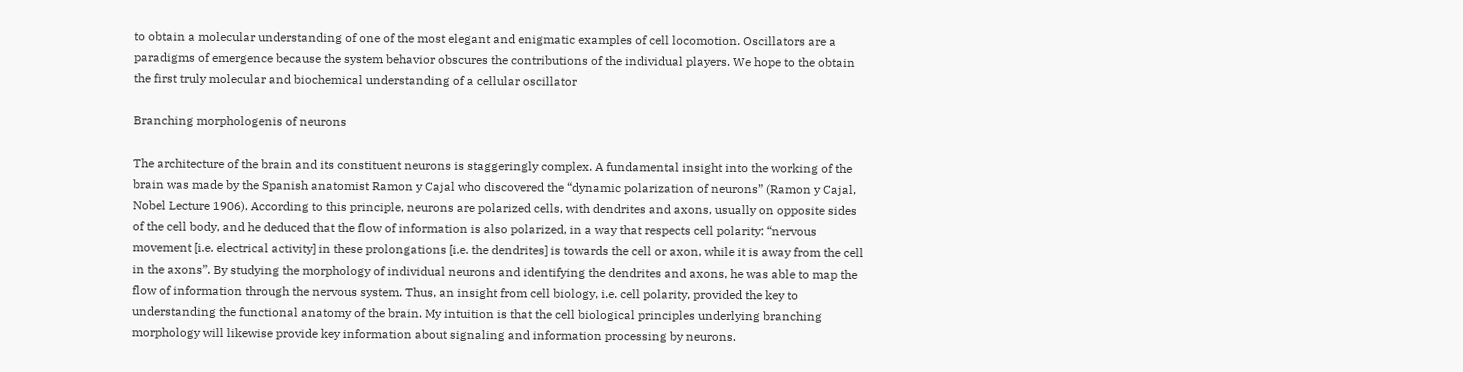to obtain a molecular understanding of one of the most elegant and enigmatic examples of cell locomotion. Oscillators are a paradigms of emergence because the system behavior obscures the contributions of the individual players. We hope to the obtain the first truly molecular and biochemical understanding of a cellular oscillator

Branching morphologenis of neurons

The architecture of the brain and its constituent neurons is staggeringly complex. A fundamental insight into the working of the brain was made by the Spanish anatomist Ramon y Cajal who discovered the “dynamic polarization of neurons” (Ramon y Cajal, Nobel Lecture 1906). According to this principle, neurons are polarized cells, with dendrites and axons, usually on opposite sides of the cell body, and he deduced that the flow of information is also polarized, in a way that respects cell polarity: “nervous movement [i.e. electrical activity] in these prolongations [i.e. the dendrites] is towards the cell or axon, while it is away from the cell in the axons”. By studying the morphology of individual neurons and identifying the dendrites and axons, he was able to map the flow of information through the nervous system. Thus, an insight from cell biology, i.e. cell polarity, provided the key to understanding the functional anatomy of the brain. My intuition is that the cell biological principles underlying branching morphology will likewise provide key information about signaling and information processing by neurons.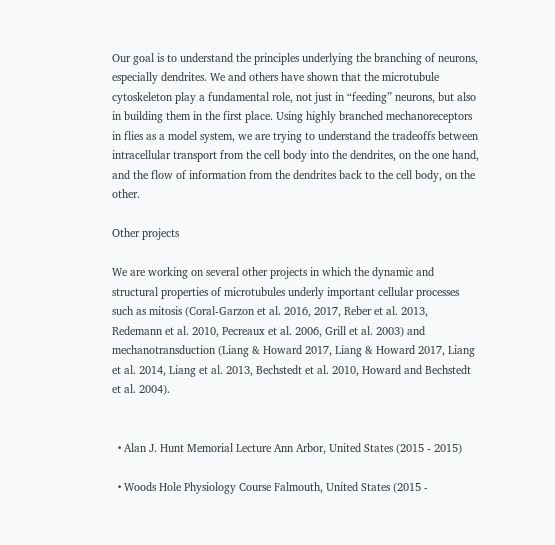Our goal is to understand the principles underlying the branching of neurons, especially dendrites. We and others have shown that the microtubule cytoskeleton play a fundamental role, not just in “feeding” neurons, but also in building them in the first place. Using highly branched mechanoreceptors in flies as a model system, we are trying to understand the tradeoffs between intracellular transport from the cell body into the dendrites, on the one hand, and the flow of information from the dendrites back to the cell body, on the other.

Other projects

We are working on several other projects in which the dynamic and structural properties of microtubules underly important cellular processes such as mitosis (Coral-Garzon et al. 2016, 2017, Reber et al. 2013, Redemann et al. 2010, Pecreaux et al. 2006, Grill et al. 2003) and mechanotransduction (Liang & Howard 2017, Liang & Howard 2017, Liang et al. 2014, Liang et al. 2013, Bechstedt et al. 2010, Howard and Bechstedt et al. 2004).


  • Alan J. Hunt Memorial Lecture Ann Arbor, United States (2015 - 2015)

  • Woods Hole Physiology Course Falmouth, United States (2015 -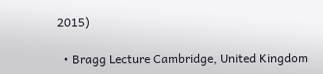2015)

  • Bragg Lecture Cambridge, United Kingdom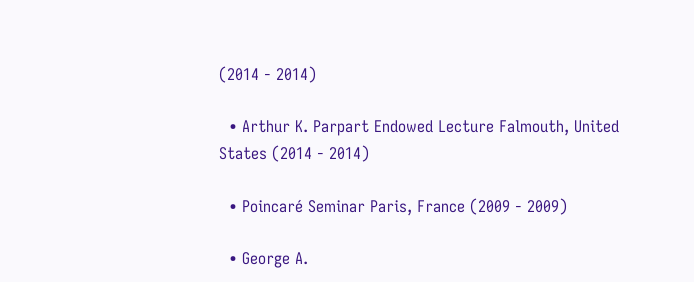(2014 - 2014)

  • Arthur K. Parpart Endowed Lecture Falmouth, United States (2014 - 2014)

  • Poincaré Seminar Paris, France (2009 - 2009)

  • George A.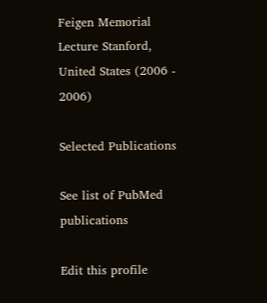Feigen Memorial Lecture Stanford, United States (2006 - 2006)

Selected Publications

See list of PubMed publications

Edit this profile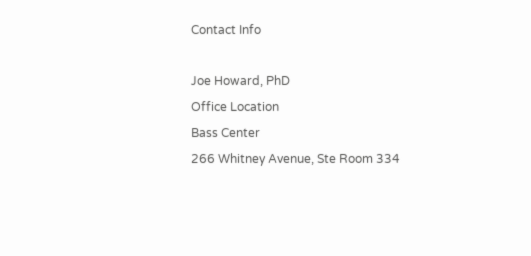Contact Info

Joe Howard, PhD
Office Location
Bass Center
266 Whitney Avenue, Ste Room 334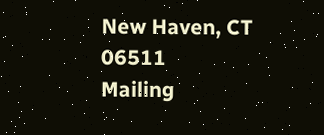New Haven, CT 06511
Mailing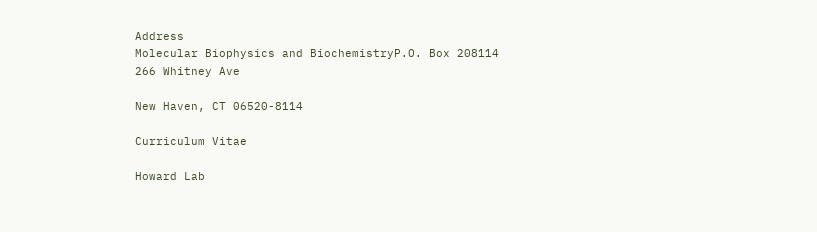Address
Molecular Biophysics and BiochemistryP.O. Box 208114
266 Whitney Ave

New Haven, CT 06520-8114

Curriculum Vitae

Howard Lab